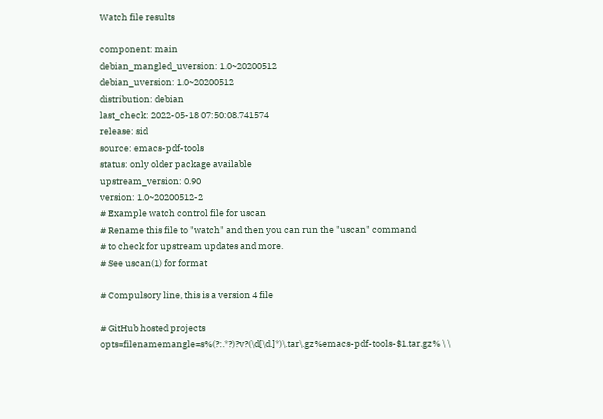Watch file results

component: main
debian_mangled_uversion: 1.0~20200512
debian_uversion: 1.0~20200512
distribution: debian
last_check: 2022-05-18 07:50:08.741574
release: sid
source: emacs-pdf-tools
status: only older package available
upstream_version: 0.90
version: 1.0~20200512-2
# Example watch control file for uscan
# Rename this file to "watch" and then you can run the "uscan" command
# to check for upstream updates and more.
# See uscan(1) for format

# Compulsory line, this is a version 4 file

# GitHub hosted projects
opts=filenamemangle=s%(?:.*?)?v?(\d[\d.]*)\.tar\.gz%emacs-pdf-tools-$1.tar.gz% \ \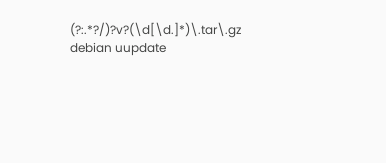(?:.*?/)?v?(\d[\d.]*)\.tar\.gz debian uupdate